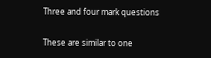Three and four mark questions

These are similar to one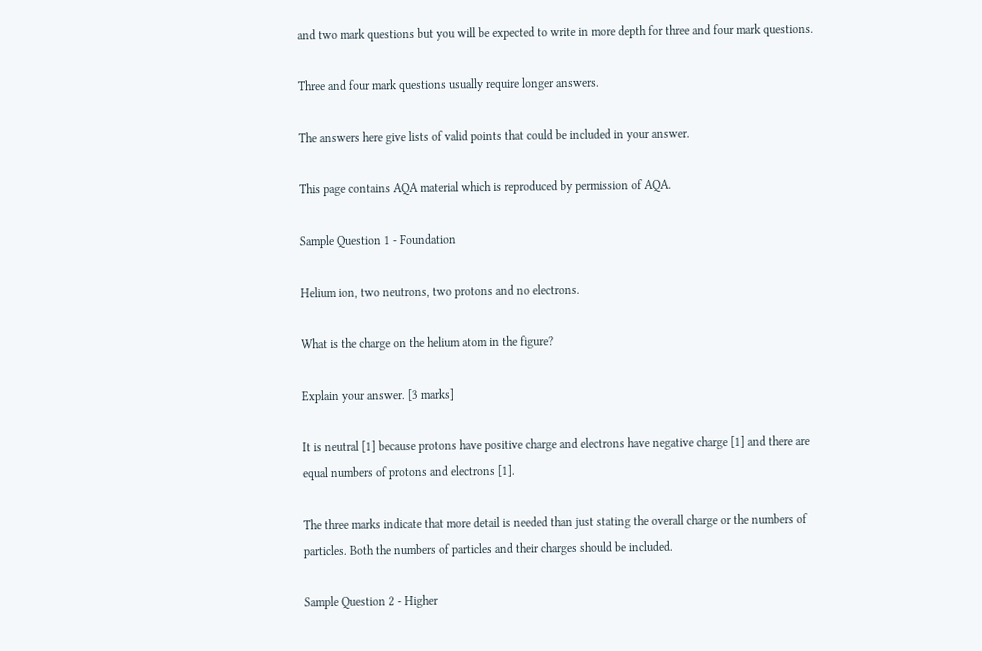and two mark questions but you will be expected to write in more depth for three and four mark questions.

Three and four mark questions usually require longer answers.

The answers here give lists of valid points that could be included in your answer.

This page contains AQA material which is reproduced by permission of AQA.

Sample Question 1 - Foundation

Helium ion, two neutrons, two protons and no electrons.

What is the charge on the helium atom in the figure?

Explain your answer. [3 marks]

It is neutral [1] because protons have positive charge and electrons have negative charge [1] and there are equal numbers of protons and electrons [1].

The three marks indicate that more detail is needed than just stating the overall charge or the numbers of particles. Both the numbers of particles and their charges should be included.

Sample Question 2 - Higher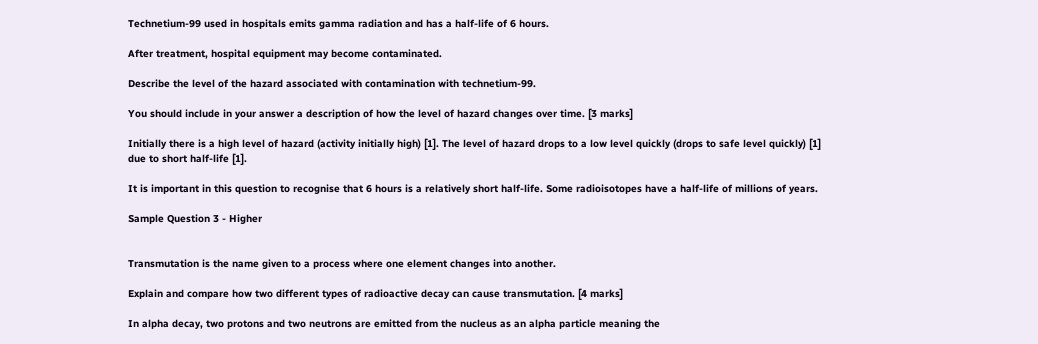Technetium-99 used in hospitals emits gamma radiation and has a half-life of 6 hours.

After treatment, hospital equipment may become contaminated.

Describe the level of the hazard associated with contamination with technetium-99.

You should include in your answer a description of how the level of hazard changes over time. [3 marks]

Initially there is a high level of hazard (activity initially high) [1]. The level of hazard drops to a low level quickly (drops to safe level quickly) [1] due to short half-life [1].

It is important in this question to recognise that 6 hours is a relatively short half-life. Some radioisotopes have a half-life of millions of years.

Sample Question 3 - Higher


Transmutation is the name given to a process where one element changes into another.

Explain and compare how two different types of radioactive decay can cause transmutation. [4 marks]

In alpha decay, two protons and two neutrons are emitted from the nucleus as an alpha particle meaning the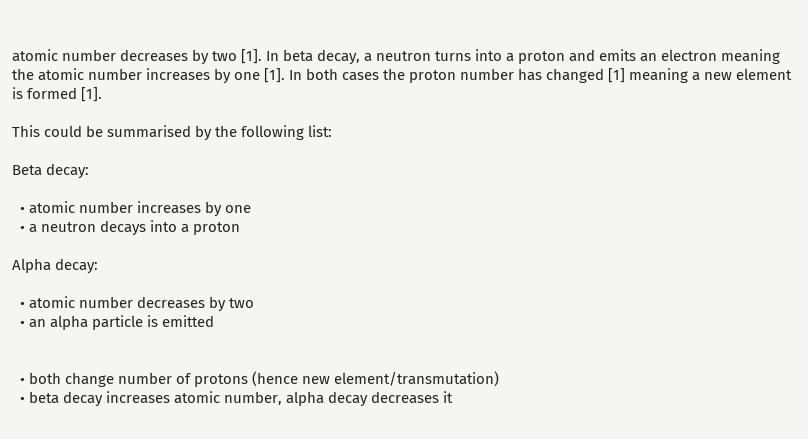atomic number decreases by two [1]. In beta decay, a neutron turns into a proton and emits an electron meaning the atomic number increases by one [1]. In both cases the proton number has changed [1] meaning a new element is formed [1].

This could be summarised by the following list:

Beta decay:

  • atomic number increases by one
  • a neutron decays into a proton

Alpha decay:

  • atomic number decreases by two
  • an alpha particle is emitted


  • both change number of protons (hence new element/transmutation)
  • beta decay increases atomic number, alpha decay decreases it